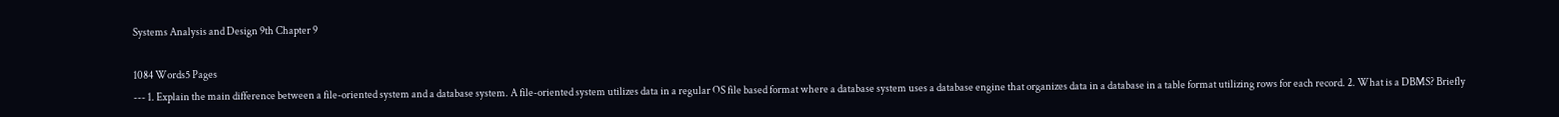Systems Analysis and Design 9th Chapter 9

1084 Words5 Pages
--- 1. Explain the main difference between a file-oriented system and a database system. A file-oriented system utilizes data in a regular OS file based format where a database system uses a database engine that organizes data in a database in a table format utilizing rows for each record. 2. What is a DBMS? Briefly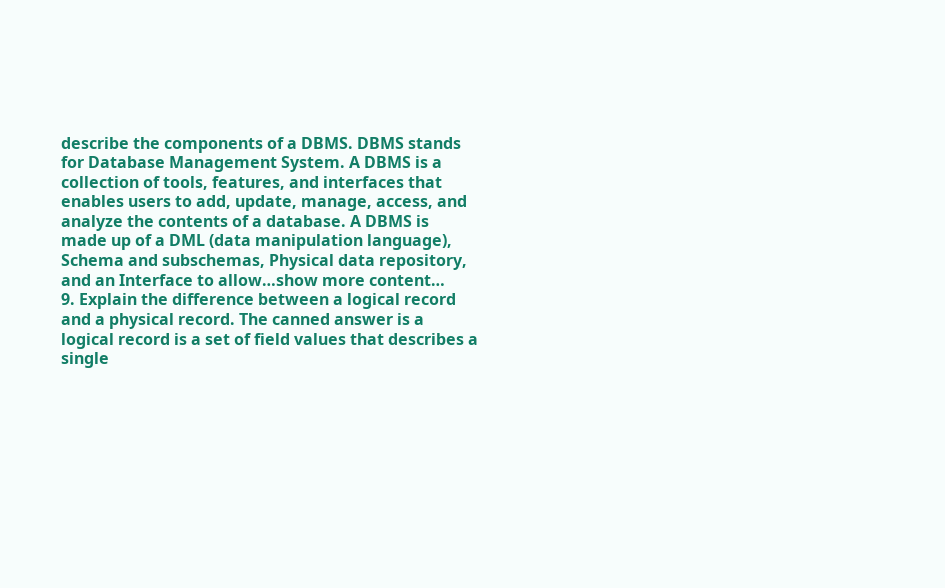describe the components of a DBMS. DBMS stands for Database Management System. A DBMS is a collection of tools, features, and interfaces that enables users to add, update, manage, access, and analyze the contents of a database. A DBMS is made up of a DML (data manipulation language), Schema and subschemas, Physical data repository, and an Interface to allow…show more content…
9. Explain the difference between a logical record and a physical record. The canned answer is a logical record is a set of field values that describes a single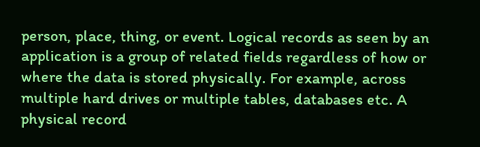person, place, thing, or event. Logical records as seen by an application is a group of related fields regardless of how or where the data is stored physically. For example, across multiple hard drives or multiple tables, databases etc. A physical record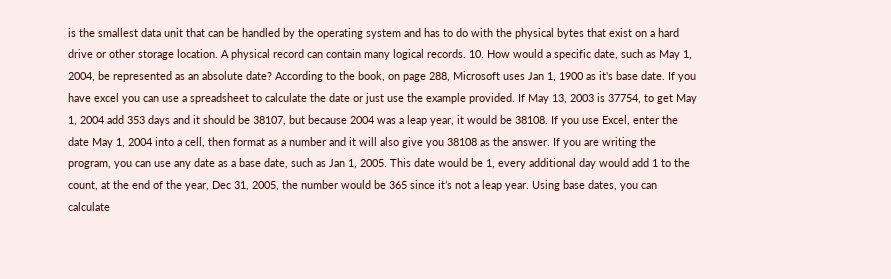is the smallest data unit that can be handled by the operating system and has to do with the physical bytes that exist on a hard drive or other storage location. A physical record can contain many logical records. 10. How would a specific date, such as May 1, 2004, be represented as an absolute date? According to the book, on page 288, Microsoft uses Jan 1, 1900 as it's base date. If you have excel you can use a spreadsheet to calculate the date or just use the example provided. If May 13, 2003 is 37754, to get May 1, 2004 add 353 days and it should be 38107, but because 2004 was a leap year, it would be 38108. If you use Excel, enter the date May 1, 2004 into a cell, then format as a number and it will also give you 38108 as the answer. If you are writing the program, you can use any date as a base date, such as Jan 1, 2005. This date would be 1, every additional day would add 1 to the count, at the end of the year, Dec 31, 2005, the number would be 365 since it’s not a leap year. Using base dates, you can calculate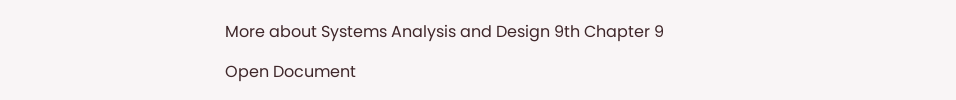More about Systems Analysis and Design 9th Chapter 9

Open Document